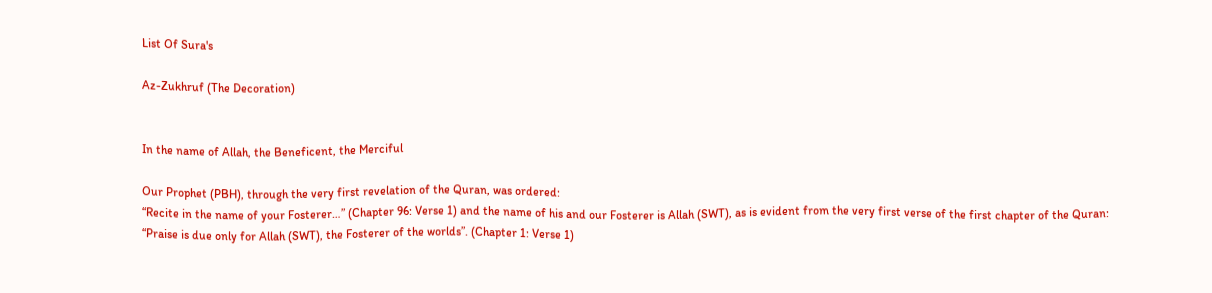List Of Sura's

Az-Zukhruf (The Decoration)


In the name of Allah, the Beneficent, the Merciful

Our Prophet (PBH), through the very first revelation of the Quran, was ordered:
“Recite in the name of your Fosterer…” (Chapter 96: Verse 1) and the name of his and our Fosterer is Allah (SWT), as is evident from the very first verse of the first chapter of the Quran:
“Praise is due only for Allah (SWT), the Fosterer of the worlds”. (Chapter 1: Verse 1)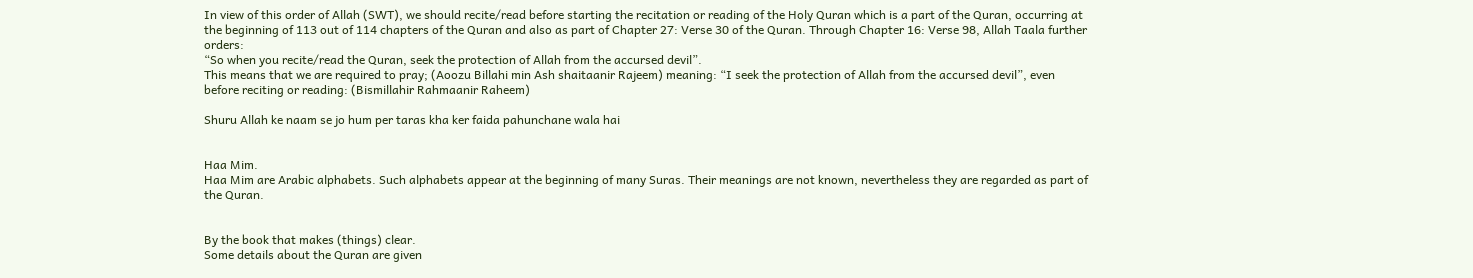In view of this order of Allah (SWT), we should recite/read before starting the recitation or reading of the Holy Quran which is a part of the Quran, occurring at the beginning of 113 out of 114 chapters of the Quran and also as part of Chapter 27: Verse 30 of the Quran. Through Chapter 16: Verse 98, Allah Taala further orders:
“So when you recite/read the Quran, seek the protection of Allah from the accursed devil”.
This means that we are required to pray; (Aoozu Billahi min Ash shaitaanir Rajeem) meaning: “I seek the protection of Allah from the accursed devil”, even before reciting or reading: (Bismillahir Rahmaanir Raheem)

Shuru Allah ke naam se jo hum per taras kha ker faida pahunchane wala hai


Haa Mim.
Haa Mim are Arabic alphabets. Such alphabets appear at the beginning of many Suras. Their meanings are not known, nevertheless they are regarded as part of the Quran.


By the book that makes (things) clear.
Some details about the Quran are given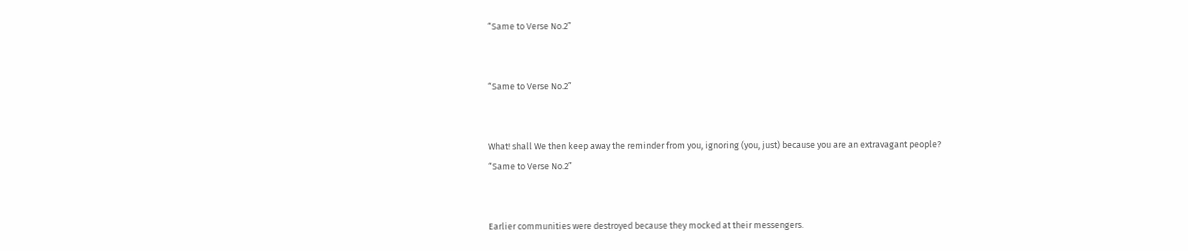“Same to Verse No.2”


“Same to Verse No.2”


What! shall We then keep away the reminder from you, ignoring (you, just) because you are an extravagant people?
“Same to Verse No.2”


Earlier communities were destroyed because they mocked at their messengers.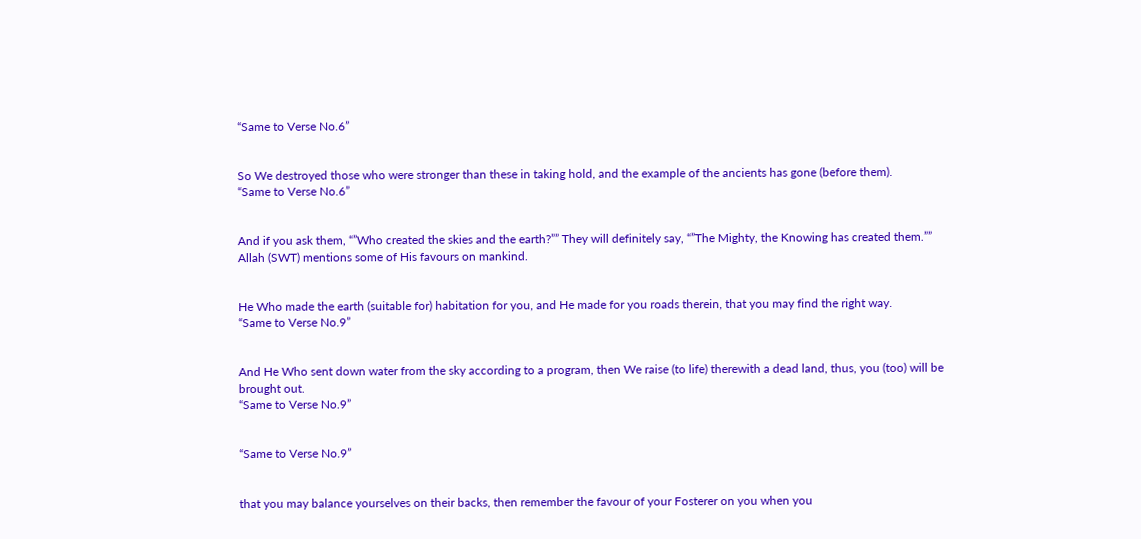“Same to Verse No.6”


So We destroyed those who were stronger than these in taking hold, and the example of the ancients has gone (before them).
“Same to Verse No.6”


And if you ask them, “”Who created the skies and the earth?”” They will definitely say, “”The Mighty, the Knowing has created them.””
Allah (SWT) mentions some of His favours on mankind.


He Who made the earth (suitable for) habitation for you, and He made for you roads therein, that you may find the right way.
“Same to Verse No.9”


And He Who sent down water from the sky according to a program, then We raise (to life) therewith a dead land, thus, you (too) will be brought out.
“Same to Verse No.9”


“Same to Verse No.9”


that you may balance yourselves on their backs, then remember the favour of your Fosterer on you when you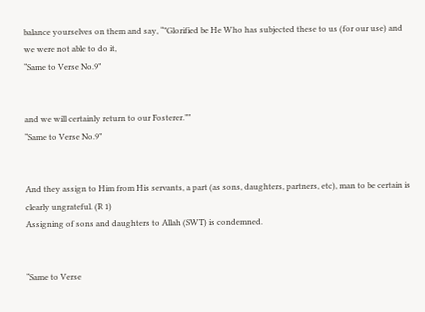balance yourselves on them and say, “”Glorified be He Who has subjected these to us (for our use) and we were not able to do it,
“Same to Verse No.9”


and we will certainly return to our Fosterer.””
“Same to Verse No.9”


And they assign to Him from His servants, a part (as sons, daughters, partners, etc), man to be certain is clearly ungrateful. (R 1)
Assigning of sons and daughters to Allah (SWT) is condemned.


“Same to Verse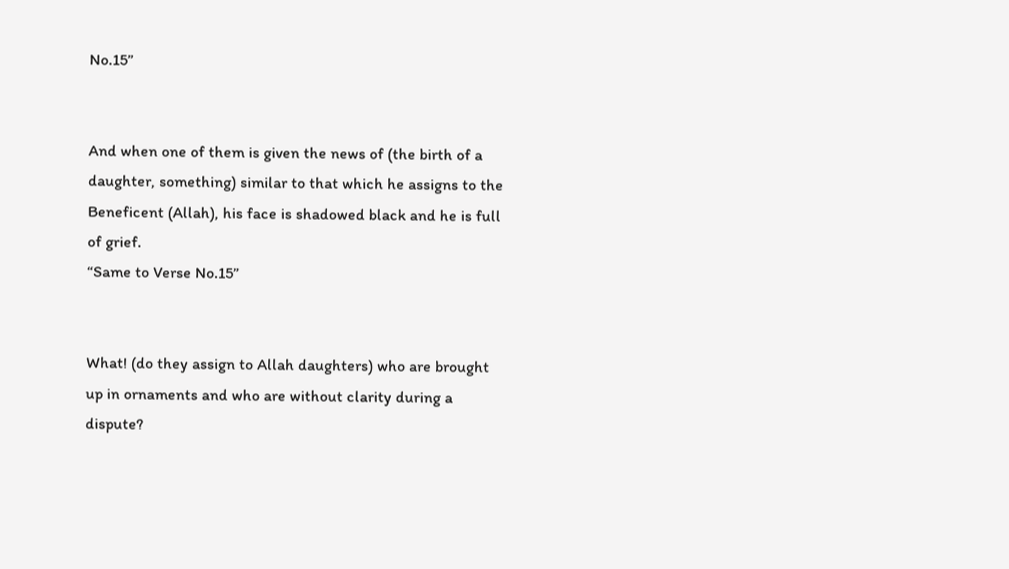No.15”


And when one of them is given the news of (the birth of a daughter, something) similar to that which he assigns to the Beneficent (Allah), his face is shadowed black and he is full of grief.
“Same to Verse No.15”


What! (do they assign to Allah daughters) who are brought up in ornaments and who are without clarity during a dispute?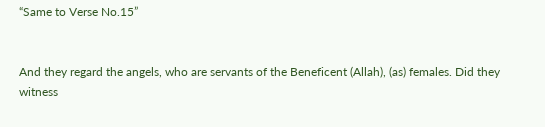“Same to Verse No.15”


And they regard the angels, who are servants of the Beneficent (Allah), (as) females. Did they witness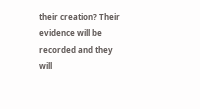their creation? Their evidence will be recorded and they will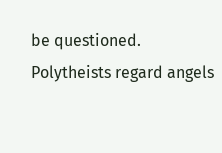be questioned.
Polytheists regard angels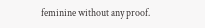feminine without any proof.